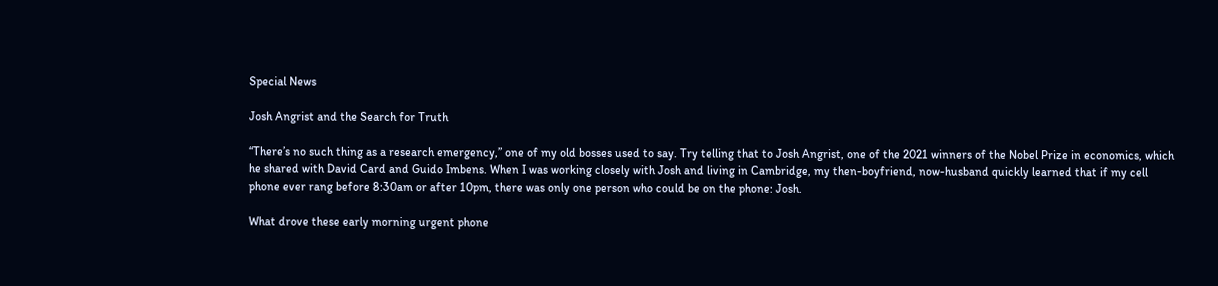Special News

Josh Angrist and the Search for Truth

“There’s no such thing as a research emergency,” one of my old bosses used to say. Try telling that to Josh Angrist, one of the 2021 winners of the Nobel Prize in economics, which he shared with David Card and Guido Imbens. When I was working closely with Josh and living in Cambridge, my then-boyfriend, now-husband quickly learned that if my cell phone ever rang before 8:30am or after 10pm, there was only one person who could be on the phone: Josh.

What drove these early morning urgent phone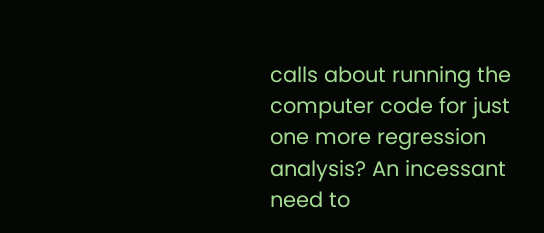calls about running the computer code for just one more regression analysis? An incessant need to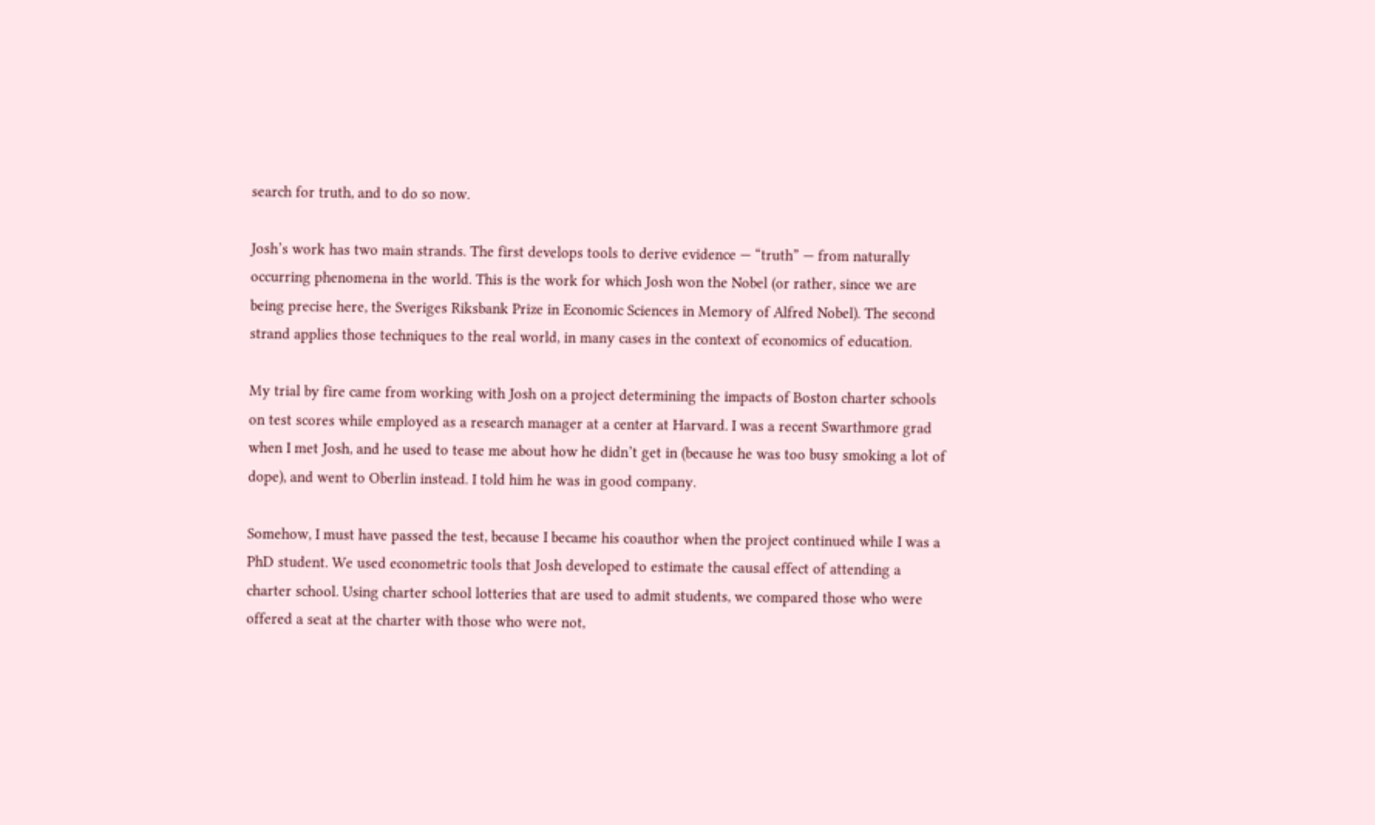search for truth, and to do so now.

Josh’s work has two main strands. The first develops tools to derive evidence — “truth” — from naturally occurring phenomena in the world. This is the work for which Josh won the Nobel (or rather, since we are being precise here, the Sveriges Riksbank Prize in Economic Sciences in Memory of Alfred Nobel). The second strand applies those techniques to the real world, in many cases in the context of economics of education.

My trial by fire came from working with Josh on a project determining the impacts of Boston charter schools on test scores while employed as a research manager at a center at Harvard. I was a recent Swarthmore grad when I met Josh, and he used to tease me about how he didn’t get in (because he was too busy smoking a lot of dope), and went to Oberlin instead. I told him he was in good company.

Somehow, I must have passed the test, because I became his coauthor when the project continued while I was a PhD student. We used econometric tools that Josh developed to estimate the causal effect of attending a charter school. Using charter school lotteries that are used to admit students, we compared those who were offered a seat at the charter with those who were not,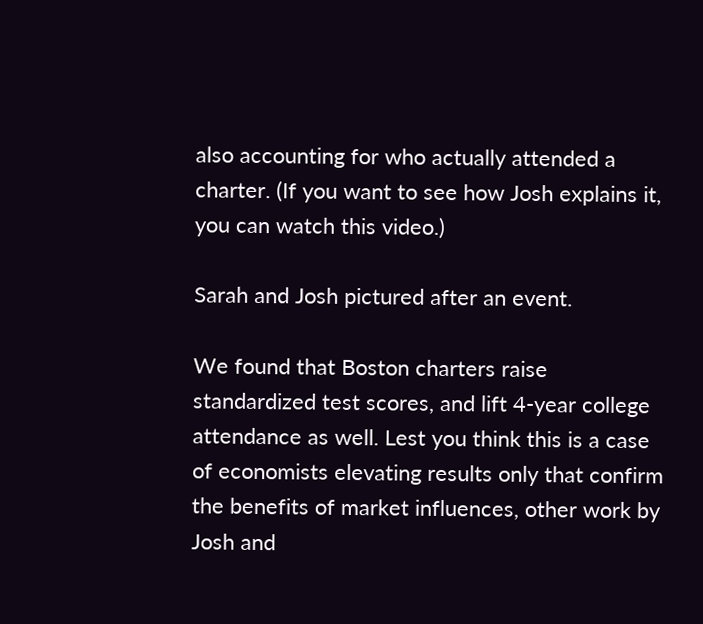also accounting for who actually attended a charter. (If you want to see how Josh explains it, you can watch this video.)

Sarah and Josh pictured after an event.

We found that Boston charters raise standardized test scores, and lift 4-year college attendance as well. Lest you think this is a case of economists elevating results only that confirm the benefits of market influences, other work by Josh and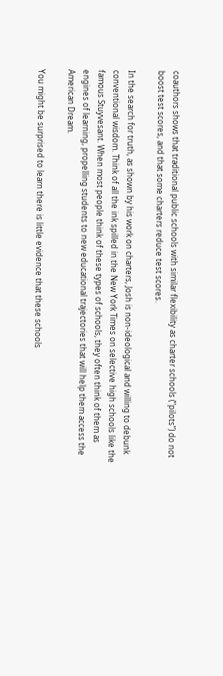coauthors shows that traditional public schools with similar flexibility as charter schools (“pilots”) do not boost test scores, and that some charters reduce test scores.

In the search for truth, as shown by his work on charters, Josh is non-ideological and willing to debunk conventional wisdom. Think of all the ink spilled in the New York Times on selective high schools like the famous Stuyvesant. When most people think of these types of schools, they often think of them as engines of learning, propelling students to new educational trajectories that will help them access the American Dream.

You might be surprised to learn there is little evidence that these schools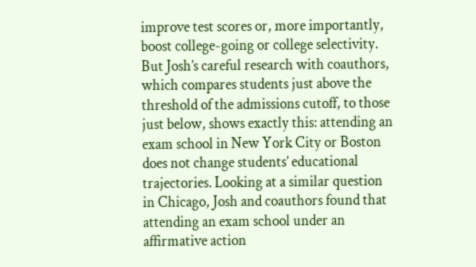improve test scores or, more importantly, boost college-going or college selectivity. But Josh’s careful research with coauthors, which compares students just above the threshold of the admissions cutoff, to those just below, shows exactly this: attending an exam school in New York City or Boston does not change students’ educational trajectories. Looking at a similar question in Chicago, Josh and coauthors found that attending an exam school under an affirmative action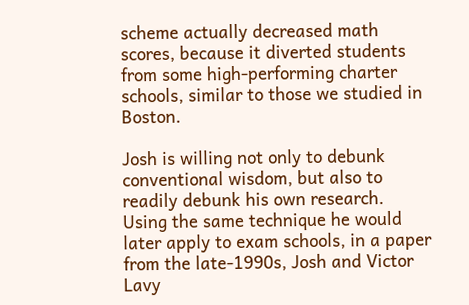scheme actually decreased math scores, because it diverted students from some high-performing charter schools, similar to those we studied in Boston.

Josh is willing not only to debunk conventional wisdom, but also to readily debunk his own research. Using the same technique he would later apply to exam schools, in a paper from the late-1990s, Josh and Victor Lavy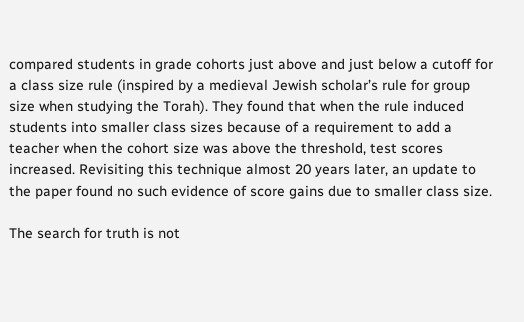compared students in grade cohorts just above and just below a cutoff for a class size rule (inspired by a medieval Jewish scholar’s rule for group size when studying the Torah). They found that when the rule induced students into smaller class sizes because of a requirement to add a teacher when the cohort size was above the threshold, test scores increased. Revisiting this technique almost 20 years later, an update to the paper found no such evidence of score gains due to smaller class size.

The search for truth is not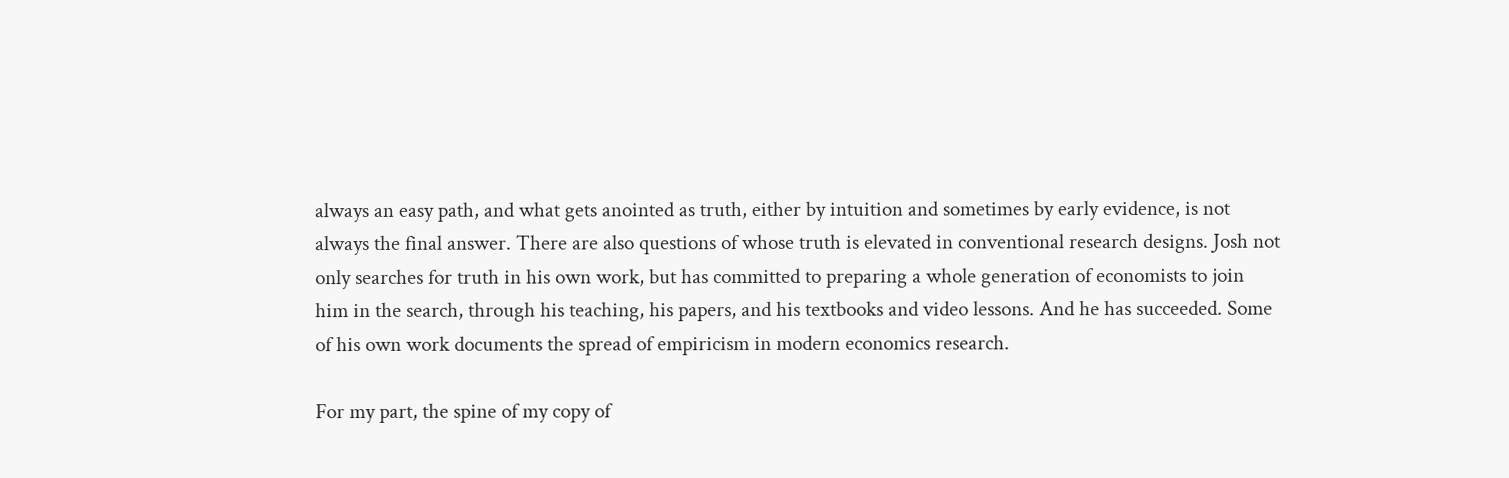always an easy path, and what gets anointed as truth, either by intuition and sometimes by early evidence, is not always the final answer. There are also questions of whose truth is elevated in conventional research designs. Josh not only searches for truth in his own work, but has committed to preparing a whole generation of economists to join him in the search, through his teaching, his papers, and his textbooks and video lessons. And he has succeeded. Some of his own work documents the spread of empiricism in modern economics research.

For my part, the spine of my copy of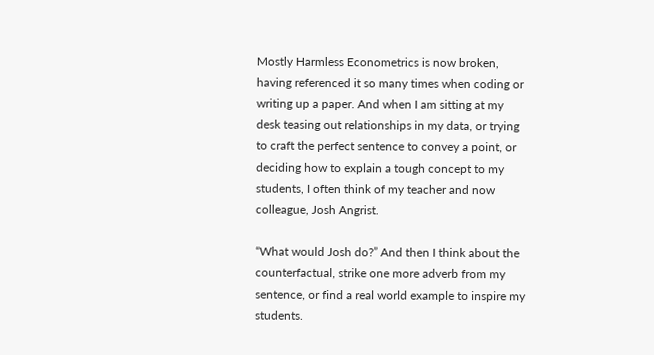Mostly Harmless Econometrics is now broken, having referenced it so many times when coding or writing up a paper. And when I am sitting at my desk teasing out relationships in my data, or trying to craft the perfect sentence to convey a point, or deciding how to explain a tough concept to my students, I often think of my teacher and now colleague, Josh Angrist.

“What would Josh do?” And then I think about the counterfactual, strike one more adverb from my sentence, or find a real world example to inspire my students.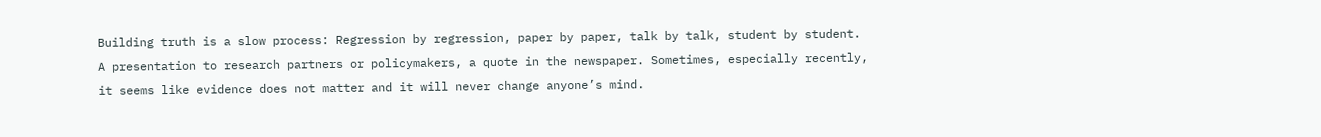Building truth is a slow process: Regression by regression, paper by paper, talk by talk, student by student. A presentation to research partners or policymakers, a quote in the newspaper. Sometimes, especially recently, it seems like evidence does not matter and it will never change anyone’s mind.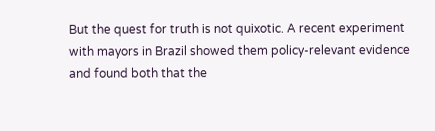But the quest for truth is not quixotic. A recent experiment with mayors in Brazil showed them policy-relevant evidence and found both that the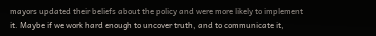mayors updated their beliefs about the policy and were more likely to implement it. Maybe if we work hard enough to uncover truth, and to communicate it,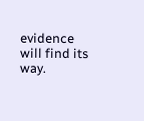evidence will find its way.